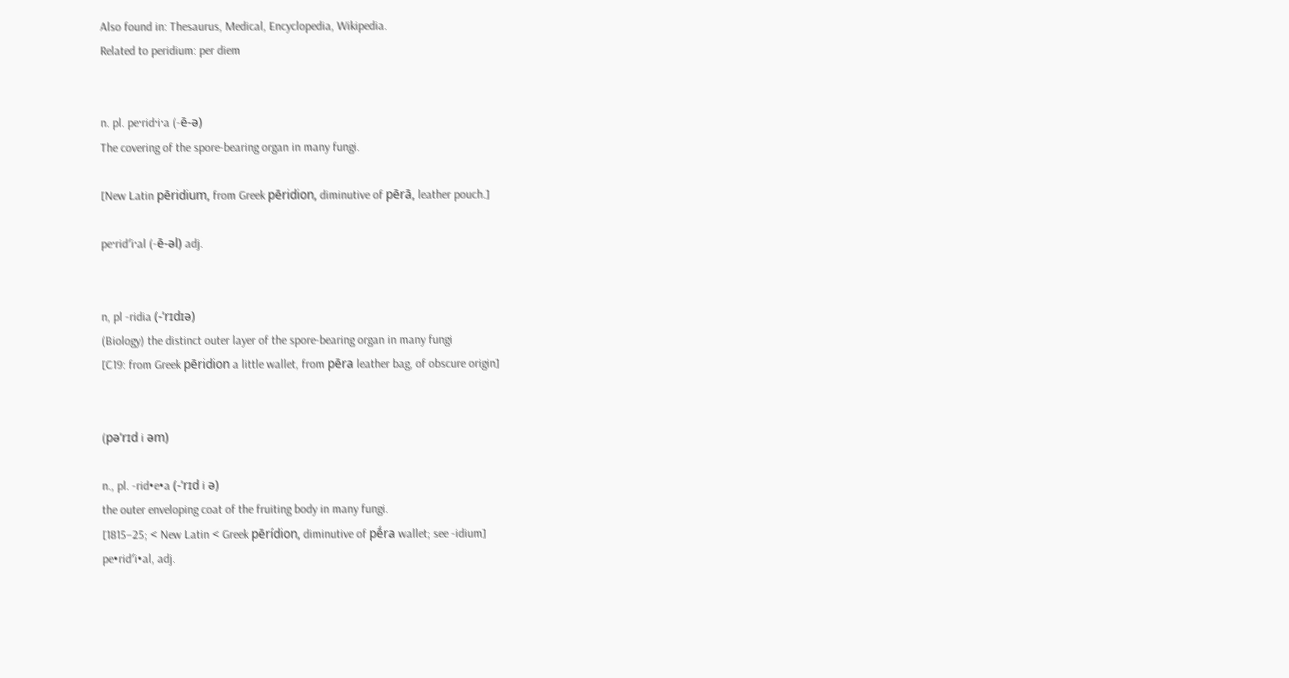Also found in: Thesaurus, Medical, Encyclopedia, Wikipedia.
Related to peridium: per diem


n. pl. pe·rid·i·a (-ē-ə)
The covering of the spore-bearing organ in many fungi.

[New Latin pēridium, from Greek pēridion, diminutive of pērā, leather pouch.]

pe·rid′i·al (-ē-əl) adj.


n, pl -ridia (-ˈrɪdɪə)
(Biology) the distinct outer layer of the spore-bearing organ in many fungi
[C19: from Greek pēridion a little wallet, from pēra leather bag, of obscure origin]


(pəˈrɪd i əm)

n., pl. -rid•e•a (-ˈrɪd i ə)
the outer enveloping coat of the fruiting body in many fungi.
[1815–25; < New Latin < Greek pērídion, diminutive of pḗra wallet; see -idium]
pe•rid′i•al, adj.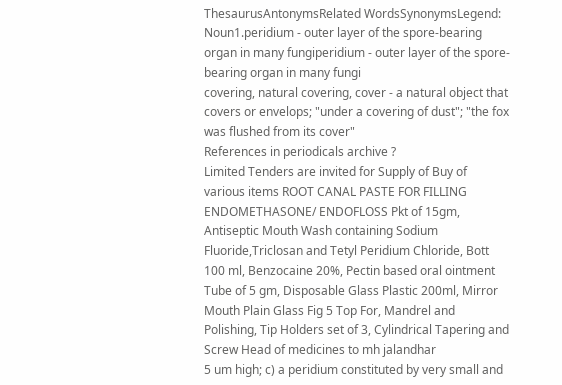ThesaurusAntonymsRelated WordsSynonymsLegend:
Noun1.peridium - outer layer of the spore-bearing organ in many fungiperidium - outer layer of the spore-bearing organ in many fungi
covering, natural covering, cover - a natural object that covers or envelops; "under a covering of dust"; "the fox was flushed from its cover"
References in periodicals archive ?
Limited Tenders are invited for Supply of Buy of various items ROOT CANAL PASTE FOR FILLING ENDOMETHASONE/ ENDOFLOSS Pkt of 15gm, Antiseptic Mouth Wash containing Sodium Fluoride,Triclosan and Tetyl Peridium Chloride, Bott 100 ml, Benzocaine 20%, Pectin based oral ointment Tube of 5 gm, Disposable Glass Plastic 200ml, Mirror Mouth Plain Glass Fig 5 Top For, Mandrel and Polishing, Tip Holders set of 3, Cylindrical Tapering and Screw Head of medicines to mh jalandhar
5 um high; c) a peridium constituted by very small and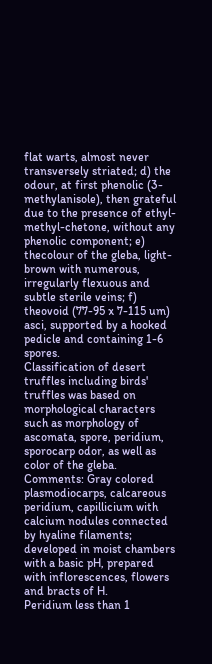flat warts, almost never transversely striated; d) the odour, at first phenolic (3-methylanisole), then grateful due to the presence of ethyl-methyl-chetone, without any phenolic component; e) thecolour of the gleba, light-brown with numerous, irregularly flexuous and subtle sterile veins; f) theovoid (77-95 x 7-115 um) asci, supported by a hooked pedicle and containing 1-6 spores.
Classification of desert truffles including birds' truffles was based on morphological characters such as morphology of ascomata, spore, peridium, sporocarp odor, as well as color of the gleba.
Comments: Gray colored plasmodiocarps, calcareous peridium, capillicium with calcium nodules connected by hyaline filaments; developed in moist chambers with a basic pH, prepared with inflorescences, flowers and bracts of H.
Peridium less than 1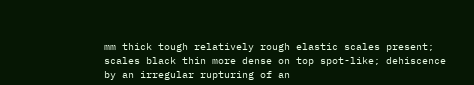mm thick tough relatively rough elastic scales present; scales black thin more dense on top spot-like; dehiscence by an irregular rupturing of an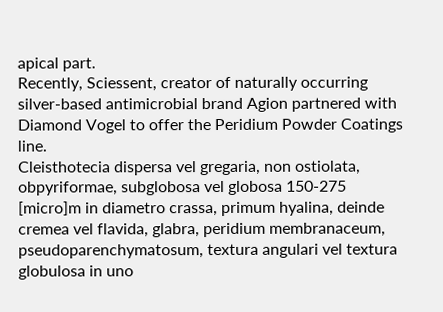apical part.
Recently, Sciessent, creator of naturally occurring silver-based antimicrobial brand Agion partnered with Diamond Vogel to offer the Peridium Powder Coatings line.
Cleisthotecia dispersa vel gregaria, non ostiolata, obpyriformae, subglobosa vel globosa 150-275 [micro]m in diametro crassa, primum hyalina, deinde cremea vel flavida, glabra, peridium membranaceum, pseudoparenchymatosum, textura angulari vel textura globulosa in uno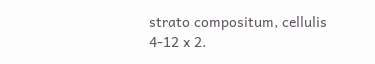strato compositum, cellulis 4-12 x 2.